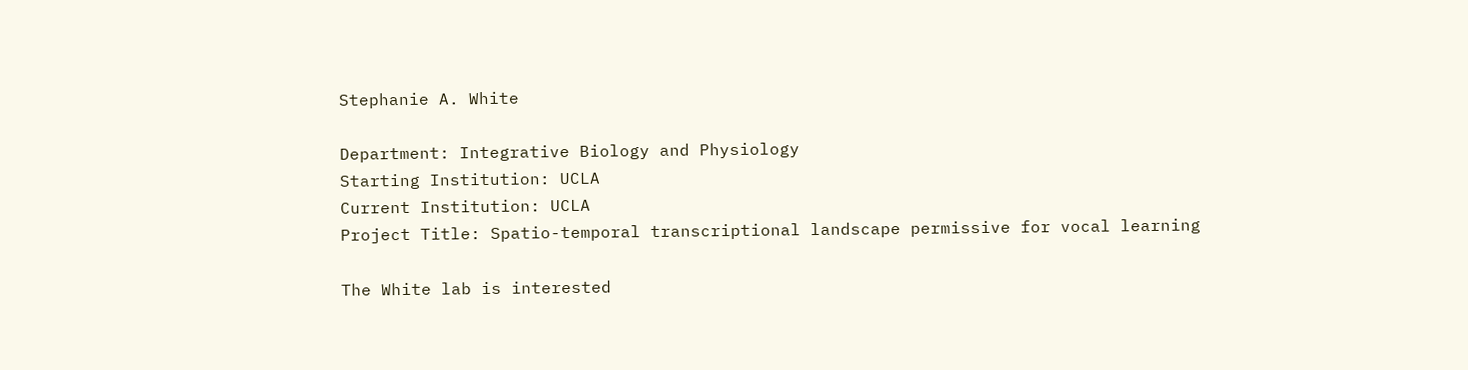Stephanie A. White

Department: Integrative Biology and Physiology
Starting Institution: UCLA
Current Institution: UCLA
Project Title: Spatio-temporal transcriptional landscape permissive for vocal learning

The White lab is interested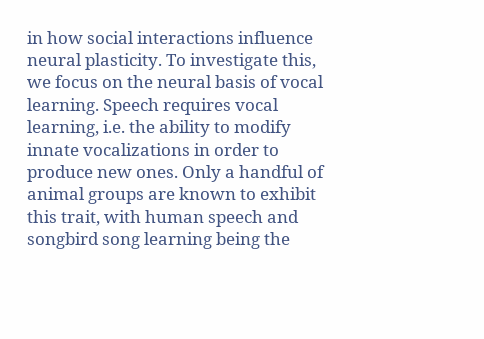in how social interactions influence neural plasticity. To investigate this, we focus on the neural basis of vocal learning. Speech requires vocal learning, i.e. the ability to modify innate vocalizations in order to produce new ones. Only a handful of animal groups are known to exhibit this trait, with human speech and songbird song learning being the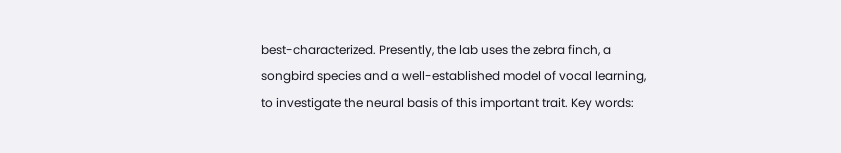best-characterized. Presently, the lab uses the zebra finch, a songbird species and a well-established model of vocal learning, to investigate the neural basis of this important trait. Key words: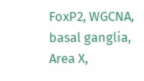FoxP2, WGCNA, basal ganglia, Area X,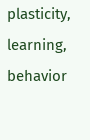plasticity, learning, behavior